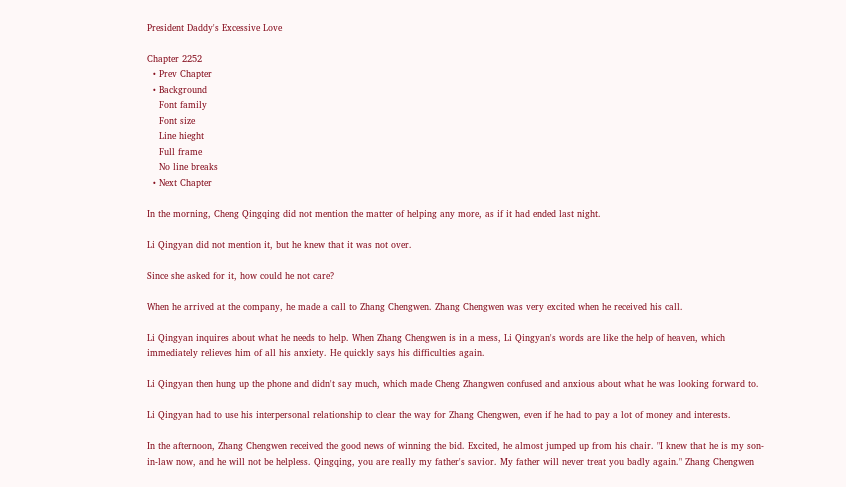President Daddy's Excessive Love

Chapter 2252
  • Prev Chapter
  • Background
    Font family
    Font size
    Line hieght
    Full frame
    No line breaks
  • Next Chapter

In the morning, Cheng Qingqing did not mention the matter of helping any more, as if it had ended last night.

Li Qingyan did not mention it, but he knew that it was not over.

Since she asked for it, how could he not care?

When he arrived at the company, he made a call to Zhang Chengwen. Zhang Chengwen was very excited when he received his call.

Li Qingyan inquires about what he needs to help. When Zhang Chengwen is in a mess, Li Qingyan's words are like the help of heaven, which immediately relieves him of all his anxiety. He quickly says his difficulties again.

Li Qingyan then hung up the phone and didn't say much, which made Cheng Zhangwen confused and anxious about what he was looking forward to.

Li Qingyan had to use his interpersonal relationship to clear the way for Zhang Chengwen, even if he had to pay a lot of money and interests.

In the afternoon, Zhang Chengwen received the good news of winning the bid. Excited, he almost jumped up from his chair. "I knew that he is my son-in-law now, and he will not be helpless. Qingqing, you are really my father's savior. My father will never treat you badly again." Zhang Chengwen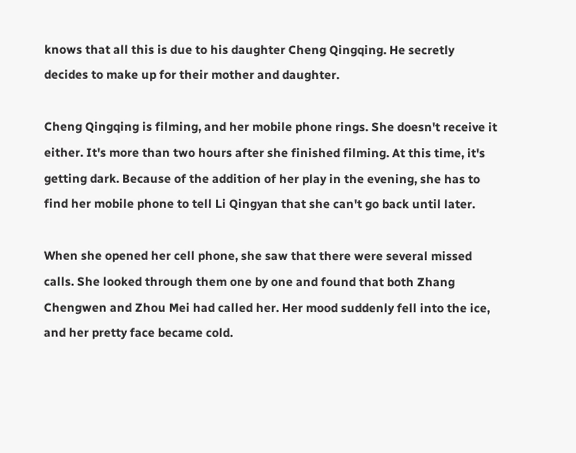knows that all this is due to his daughter Cheng Qingqing. He secretly decides to make up for their mother and daughter.

Cheng Qingqing is filming, and her mobile phone rings. She doesn't receive it either. It's more than two hours after she finished filming. At this time, it's getting dark. Because of the addition of her play in the evening, she has to find her mobile phone to tell Li Qingyan that she can't go back until later.

When she opened her cell phone, she saw that there were several missed calls. She looked through them one by one and found that both Zhang Chengwen and Zhou Mei had called her. Her mood suddenly fell into the ice, and her pretty face became cold.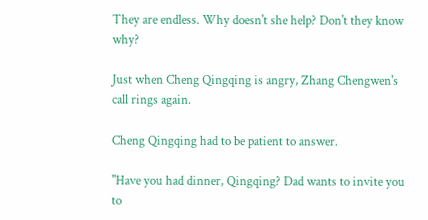They are endless. Why doesn't she help? Don't they know why?

Just when Cheng Qingqing is angry, Zhang Chengwen's call rings again.

Cheng Qingqing had to be patient to answer.

"Have you had dinner, Qingqing? Dad wants to invite you to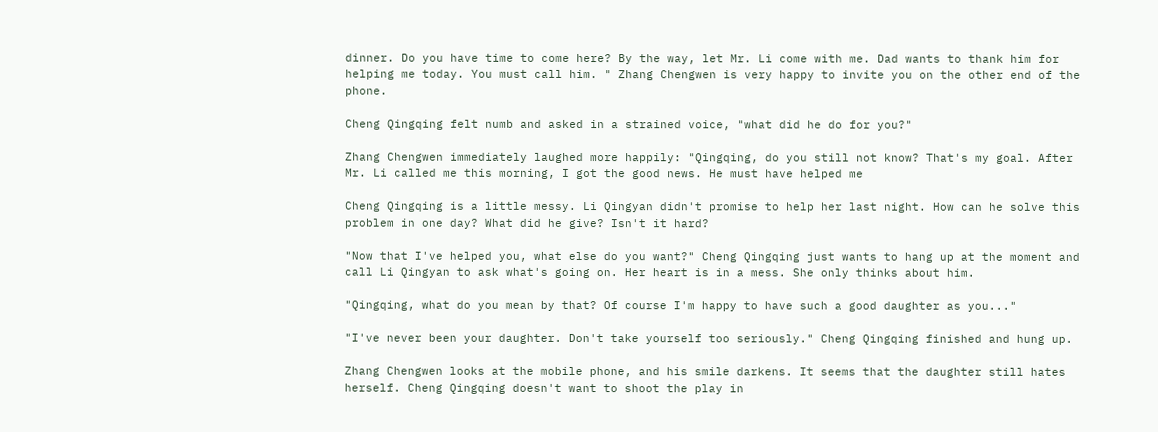dinner. Do you have time to come here? By the way, let Mr. Li come with me. Dad wants to thank him for helping me today. You must call him. " Zhang Chengwen is very happy to invite you on the other end of the phone.

Cheng Qingqing felt numb and asked in a strained voice, "what did he do for you?"

Zhang Chengwen immediately laughed more happily: "Qingqing, do you still not know? That's my goal. After Mr. Li called me this morning, I got the good news. He must have helped me

Cheng Qingqing is a little messy. Li Qingyan didn't promise to help her last night. How can he solve this problem in one day? What did he give? Isn't it hard?

"Now that I've helped you, what else do you want?" Cheng Qingqing just wants to hang up at the moment and call Li Qingyan to ask what's going on. Her heart is in a mess. She only thinks about him.

"Qingqing, what do you mean by that? Of course I'm happy to have such a good daughter as you..."

"I've never been your daughter. Don't take yourself too seriously." Cheng Qingqing finished and hung up.

Zhang Chengwen looks at the mobile phone, and his smile darkens. It seems that the daughter still hates herself. Cheng Qingqing doesn't want to shoot the play in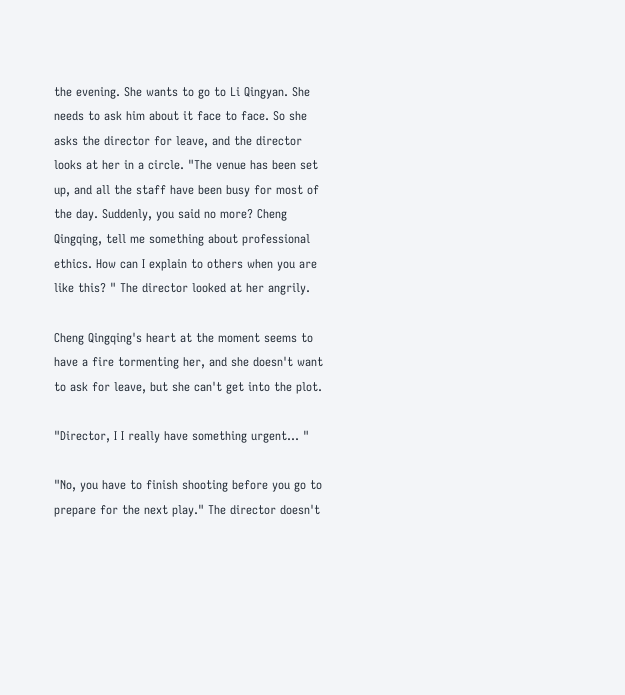the evening. She wants to go to Li Qingyan. She needs to ask him about it face to face. So she asks the director for leave, and the director looks at her in a circle. "The venue has been set up, and all the staff have been busy for most of the day. Suddenly, you said no more? Cheng Qingqing, tell me something about professional ethics. How can I explain to others when you are like this? " The director looked at her angrily.

Cheng Qingqing's heart at the moment seems to have a fire tormenting her, and she doesn't want to ask for leave, but she can't get into the plot.

"Director, I I really have something urgent... "

"No, you have to finish shooting before you go to prepare for the next play." The director doesn't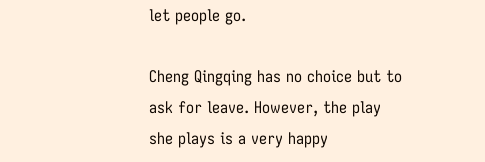let people go.

Cheng Qingqing has no choice but to ask for leave. However, the play she plays is a very happy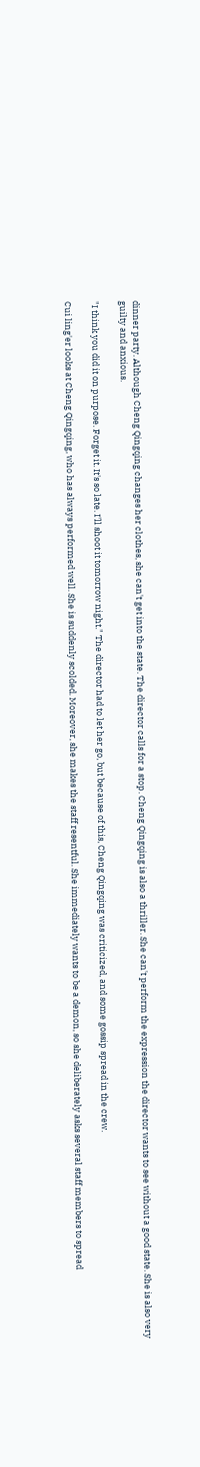dinner party. Although Cheng Qingqing changes her clothes, she can't get into the state. The director calls for a stop. Cheng Qingqing is also a thriller. She can't perform the expression the director wants to see without a good state. She is also very guilty and anxious.

"I think you did it on purpose. Forget it. It's so late. I'll shoot it tomorrow night." The director had to let her go, but because of this, Cheng Qingqing was criticized, and some gossip spread in the crew.

Cui ling'er looks at Cheng Qingqing, who has always performed well. She is suddenly scolded. Moreover, she makes the staff resentful. She immediately wants to be a demon, so she deliberately asks several staff members to spread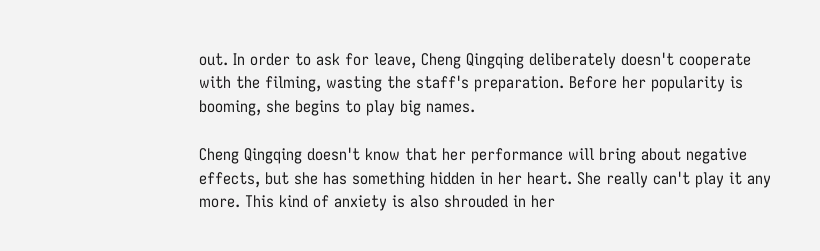out. In order to ask for leave, Cheng Qingqing deliberately doesn't cooperate with the filming, wasting the staff's preparation. Before her popularity is booming, she begins to play big names.

Cheng Qingqing doesn't know that her performance will bring about negative effects, but she has something hidden in her heart. She really can't play it any more. This kind of anxiety is also shrouded in her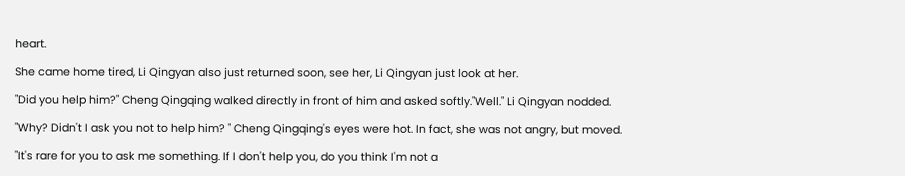heart.

She came home tired, Li Qingyan also just returned soon, see her, Li Qingyan just look at her.

"Did you help him?" Cheng Qingqing walked directly in front of him and asked softly."Well." Li Qingyan nodded.

"Why? Didn't I ask you not to help him? " Cheng Qingqing's eyes were hot. In fact, she was not angry, but moved.

"It's rare for you to ask me something. If I don't help you, do you think I'm not a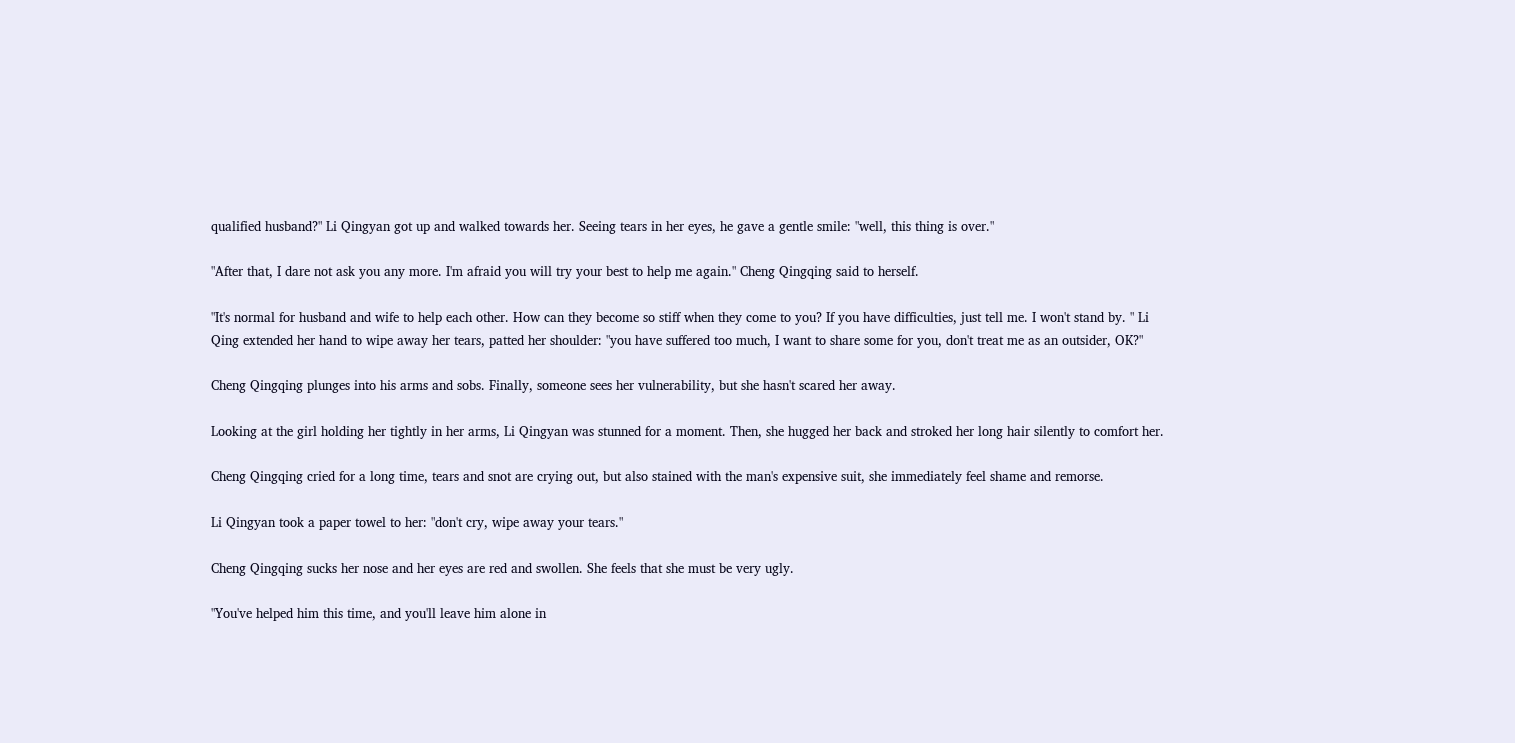qualified husband?" Li Qingyan got up and walked towards her. Seeing tears in her eyes, he gave a gentle smile: "well, this thing is over."

"After that, I dare not ask you any more. I'm afraid you will try your best to help me again." Cheng Qingqing said to herself.

"It's normal for husband and wife to help each other. How can they become so stiff when they come to you? If you have difficulties, just tell me. I won't stand by. " Li Qing extended her hand to wipe away her tears, patted her shoulder: "you have suffered too much, I want to share some for you, don't treat me as an outsider, OK?"

Cheng Qingqing plunges into his arms and sobs. Finally, someone sees her vulnerability, but she hasn't scared her away.

Looking at the girl holding her tightly in her arms, Li Qingyan was stunned for a moment. Then, she hugged her back and stroked her long hair silently to comfort her.

Cheng Qingqing cried for a long time, tears and snot are crying out, but also stained with the man's expensive suit, she immediately feel shame and remorse.

Li Qingyan took a paper towel to her: "don't cry, wipe away your tears."

Cheng Qingqing sucks her nose and her eyes are red and swollen. She feels that she must be very ugly.

"You've helped him this time, and you'll leave him alone in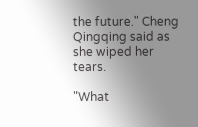the future." Cheng Qingqing said as she wiped her tears.

"What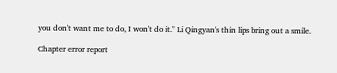you don't want me to do, I won't do it." Li Qingyan's thin lips bring out a smile.

Chapter error report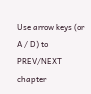Use arrow keys (or A / D) to PREV/NEXT chapter